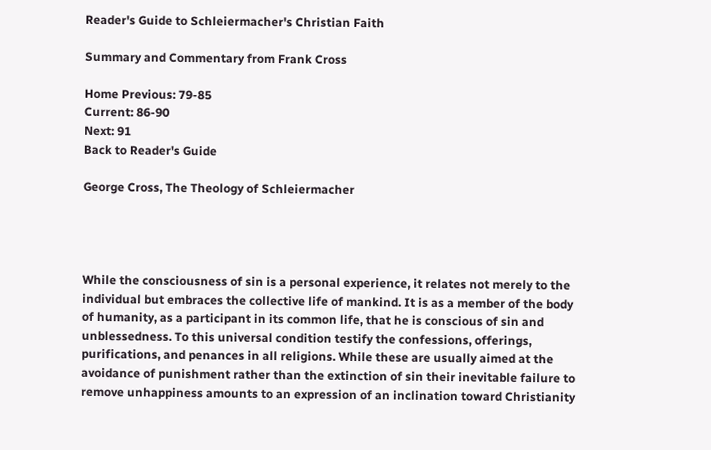Reader's Guide to Schleiermacher's Christian Faith

Summary and Commentary from Frank Cross

Home Previous: 79-85
Current: 86-90
Next: 91
Back to Reader's Guide

George Cross, The Theology of Schleiermacher




While the consciousness of sin is a personal experience, it relates not merely to the individual but embraces the collective life of mankind. It is as a member of the body of humanity, as a participant in its common life, that he is conscious of sin and unblessedness. To this universal condition testify the confessions, offerings, purifications, and penances in all religions. While these are usually aimed at the avoidance of punishment rather than the extinction of sin their inevitable failure to remove unhappiness amounts to an expression of an inclination toward Christianity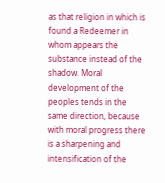as that religion in which is found a Redeemer in whom appears the substance instead of the shadow. Moral development of the peoples tends in the same direction, because with moral progress there is a sharpening and intensification of the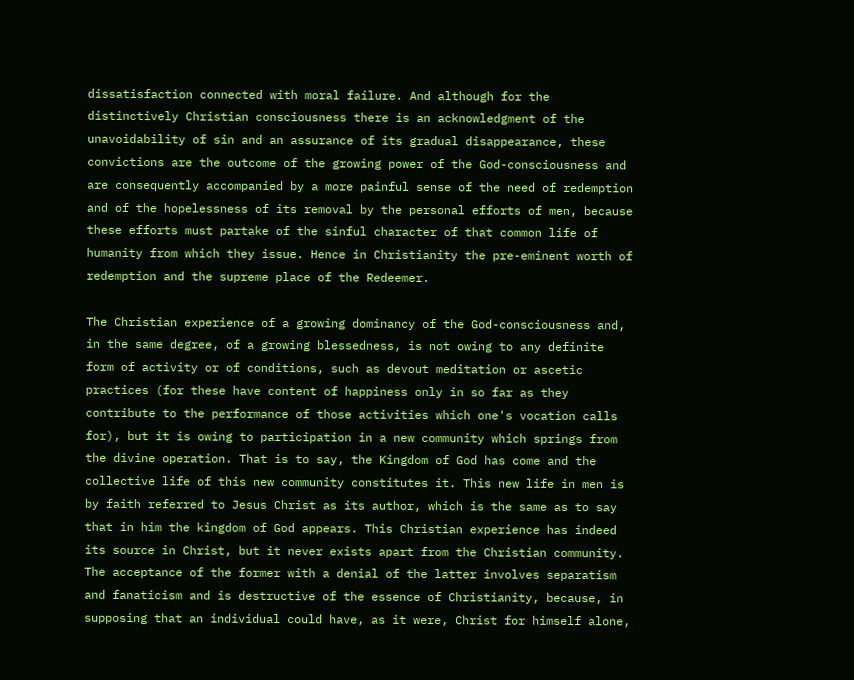dissatisfaction connected with moral failure. And although for the distinctively Christian consciousness there is an acknowledgment of the unavoidability of sin and an assurance of its gradual disappearance, these convictions are the outcome of the growing power of the God-consciousness and are consequently accompanied by a more painful sense of the need of redemption and of the hopelessness of its removal by the personal efforts of men, because these efforts must partake of the sinful character of that common life of humanity from which they issue. Hence in Christianity the pre-eminent worth of redemption and the supreme place of the Redeemer.

The Christian experience of a growing dominancy of the God-consciousness and, in the same degree, of a growing blessedness, is not owing to any definite form of activity or of conditions, such as devout meditation or ascetic practices (for these have content of happiness only in so far as they contribute to the performance of those activities which one's vocation calls for), but it is owing to participation in a new community which springs from the divine operation. That is to say, the Kingdom of God has come and the collective life of this new community constitutes it. This new life in men is by faith referred to Jesus Christ as its author, which is the same as to say that in him the kingdom of God appears. This Christian experience has indeed its source in Christ, but it never exists apart from the Christian community. The acceptance of the former with a denial of the latter involves separatism and fanaticism and is destructive of the essence of Christianity, because, in supposing that an individual could have, as it were, Christ for himself alone,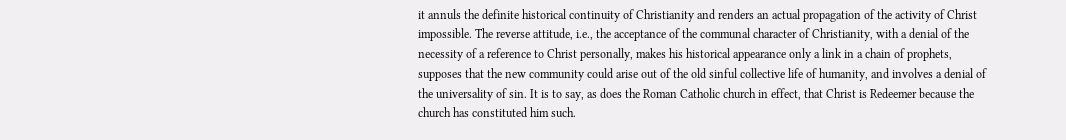it annuls the definite historical continuity of Christianity and renders an actual propagation of the activity of Christ impossible. The reverse attitude, i.e., the acceptance of the communal character of Christianity, with a denial of the necessity of a reference to Christ personally, makes his historical appearance only a link in a chain of prophets, supposes that the new community could arise out of the old sinful collective life of humanity, and involves a denial of the universality of sin. It is to say, as does the Roman Catholic church in effect, that Christ is Redeemer because the church has constituted him such.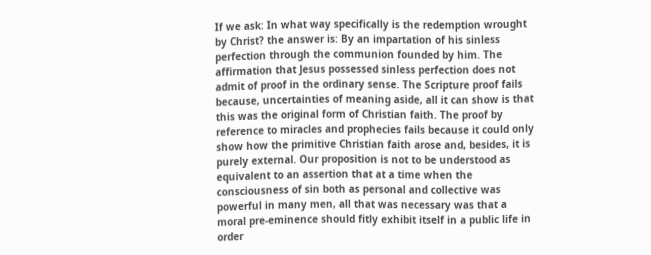If we ask: In what way specifically is the redemption wrought by Christ? the answer is: By an impartation of his sinless perfection through the communion founded by him. The affirmation that Jesus possessed sinless perfection does not admit of proof in the ordinary sense. The Scripture proof fails because, uncertainties of meaning aside, all it can show is that this was the original form of Christian faith. The proof by reference to miracles and prophecies fails because it could only show how the primitive Christian faith arose and, besides, it is purely external. Our proposition is not to be understood as equivalent to an assertion that at a time when the consciousness of sin both as personal and collective was powerful in many men, all that was necessary was that a moral pre-eminence should fitly exhibit itself in a public life in order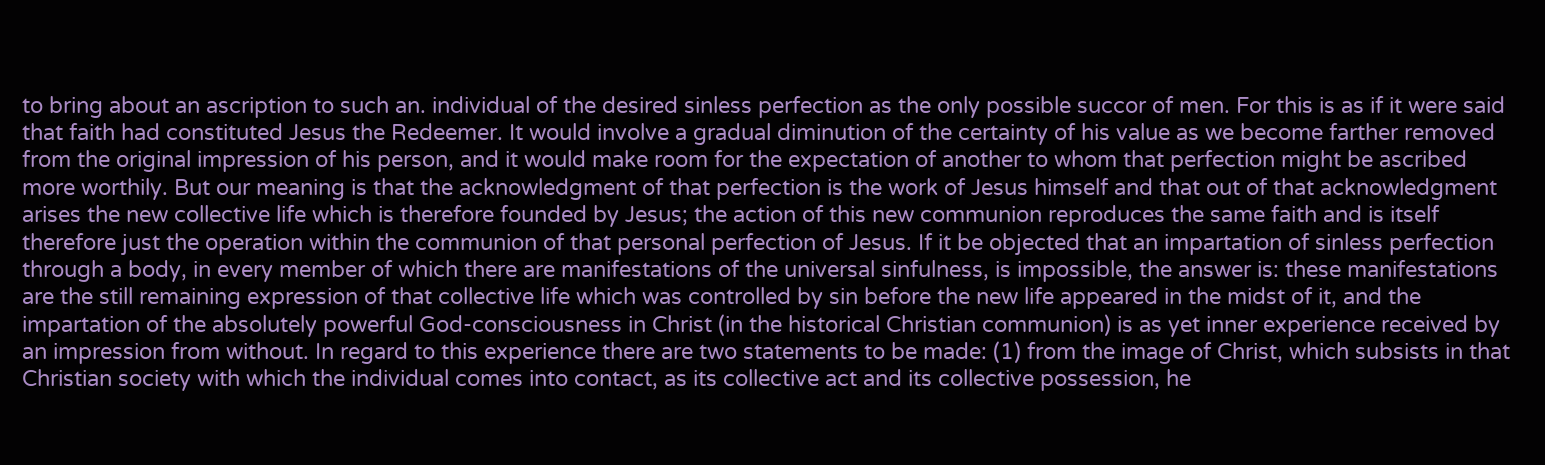to bring about an ascription to such an. individual of the desired sinless perfection as the only possible succor of men. For this is as if it were said that faith had constituted Jesus the Redeemer. It would involve a gradual diminution of the certainty of his value as we become farther removed from the original impression of his person, and it would make room for the expectation of another to whom that perfection might be ascribed more worthily. But our meaning is that the acknowledgment of that perfection is the work of Jesus himself and that out of that acknowledgment arises the new collective life which is therefore founded by Jesus; the action of this new communion reproduces the same faith and is itself therefore just the operation within the communion of that personal perfection of Jesus. If it be objected that an impartation of sinless perfection through a body, in every member of which there are manifestations of the universal sinfulness, is impossible, the answer is: these manifestations are the still remaining expression of that collective life which was controlled by sin before the new life appeared in the midst of it, and the impartation of the absolutely powerful God-consciousness in Christ (in the historical Christian communion) is as yet inner experience received by an impression from without. In regard to this experience there are two statements to be made: (1) from the image of Christ, which subsists in that Christian society with which the individual comes into contact, as its collective act and its collective possession, he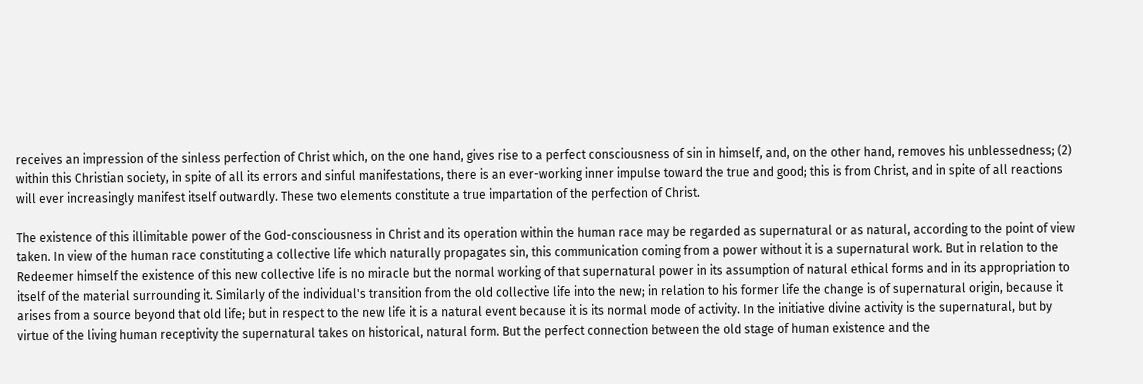receives an impression of the sinless perfection of Christ which, on the one hand, gives rise to a perfect consciousness of sin in himself, and, on the other hand, removes his unblessedness; (2) within this Christian society, in spite of all its errors and sinful manifestations, there is an ever-working inner impulse toward the true and good; this is from Christ, and in spite of all reactions will ever increasingly manifest itself outwardly. These two elements constitute a true impartation of the perfection of Christ.

The existence of this illimitable power of the God-consciousness in Christ and its operation within the human race may be regarded as supernatural or as natural, according to the point of view taken. In view of the human race constituting a collective life which naturally propagates sin, this communication coming from a power without it is a supernatural work. But in relation to the Redeemer himself the existence of this new collective life is no miracle but the normal working of that supernatural power in its assumption of natural ethical forms and in its appropriation to itself of the material surrounding it. Similarly of the individual's transition from the old collective life into the new; in relation to his former life the change is of supernatural origin, because it arises from a source beyond that old life; but in respect to the new life it is a natural event because it is its normal mode of activity. In the initiative divine activity is the supernatural, but by virtue of the living human receptivity the supernatural takes on historical, natural form. But the perfect connection between the old stage of human existence and the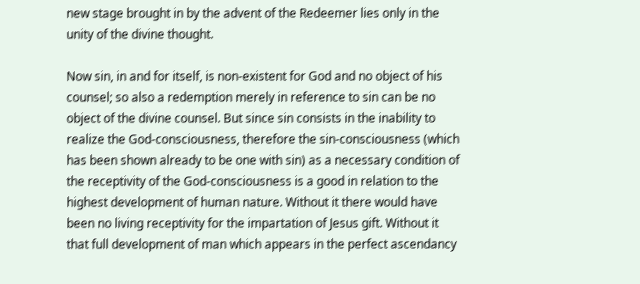new stage brought in by the advent of the Redeemer lies only in the unity of the divine thought.

Now sin, in and for itself, is non-existent for God and no object of his counsel; so also a redemption merely in reference to sin can be no object of the divine counsel. But since sin consists in the inability to realize the God-consciousness, therefore the sin-consciousness (which has been shown already to be one with sin) as a necessary condition of the receptivity of the God-consciousness is a good in relation to the highest development of human nature. Without it there would have been no living receptivity for the impartation of Jesus gift. Without it that full development of man which appears in the perfect ascendancy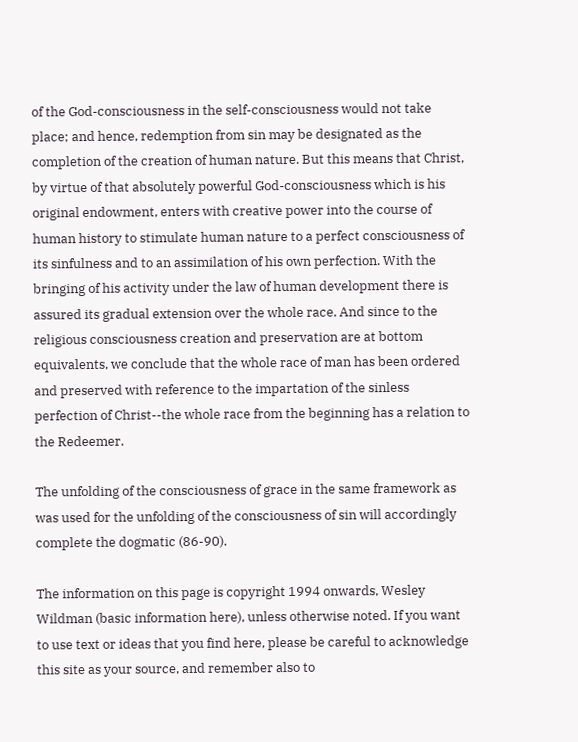of the God-consciousness in the self-consciousness would not take place; and hence, redemption from sin may be designated as the completion of the creation of human nature. But this means that Christ, by virtue of that absolutely powerful God-consciousness which is his original endowment, enters with creative power into the course of human history to stimulate human nature to a perfect consciousness of its sinfulness and to an assimilation of his own perfection. With the bringing of his activity under the law of human development there is assured its gradual extension over the whole race. And since to the religious consciousness creation and preservation are at bottom equivalents, we conclude that the whole race of man has been ordered and preserved with reference to the impartation of the sinless perfection of Christ--the whole race from the beginning has a relation to the Redeemer.

The unfolding of the consciousness of grace in the same framework as was used for the unfolding of the consciousness of sin will accordingly complete the dogmatic (86-90).

The information on this page is copyright 1994 onwards, Wesley Wildman (basic information here), unless otherwise noted. If you want to use text or ideas that you find here, please be careful to acknowledge this site as your source, and remember also to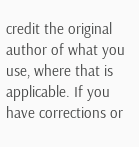credit the original author of what you use, where that is applicable. If you have corrections or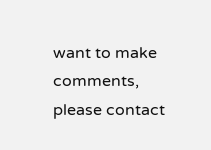want to make comments, please contact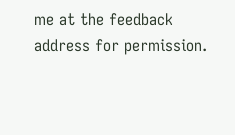me at the feedback address for permission.